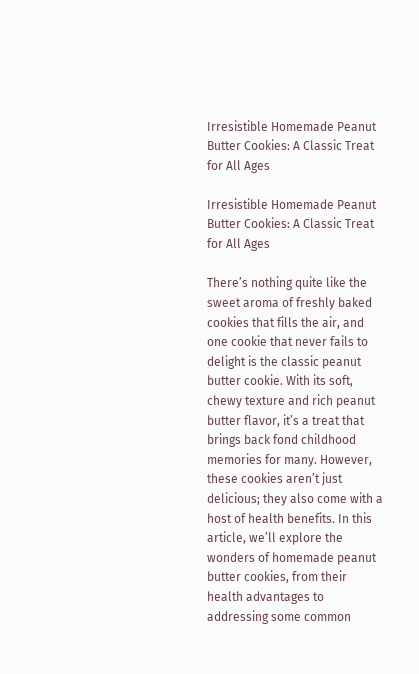Irresistible Homemade Peanut Butter Cookies: A Classic Treat for All Ages

Irresistible Homemade Peanut Butter Cookies: A Classic Treat for All Ages

There’s nothing quite like the sweet aroma of freshly baked cookies that fills the air, and one cookie that never fails to delight is the classic peanut butter cookie. With its soft, chewy texture and rich peanut butter flavor, it’s a treat that brings back fond childhood memories for many. However, these cookies aren’t just delicious; they also come with a host of health benefits. In this article, we’ll explore the wonders of homemade peanut butter cookies, from their health advantages to addressing some common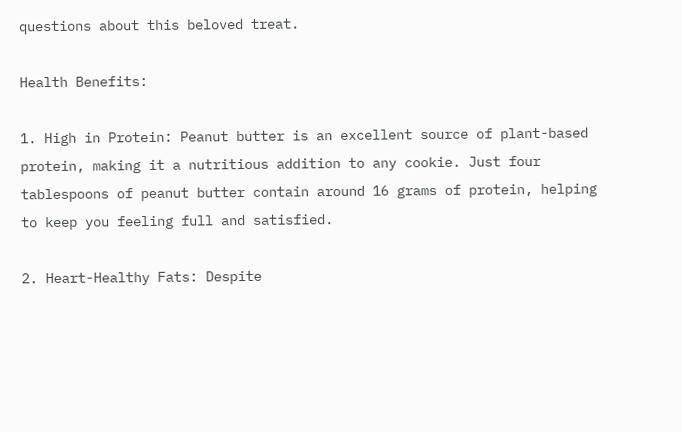questions about this beloved treat.

Health Benefits:

1. High in Protein: Peanut butter is an excellent source of plant-based protein, making it a nutritious addition to any cookie. Just four tablespoons of peanut butter contain around 16 grams of protein, helping to keep you feeling full and satisfied.

2. Heart-Healthy Fats: Despite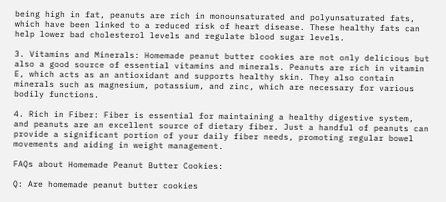being high in fat, peanuts are rich in monounsaturated and polyunsaturated fats, which have been linked to a reduced risk of heart disease. These healthy fats can help lower bad cholesterol levels and regulate blood sugar levels.

3. Vitamins and Minerals: Homemade peanut butter cookies are not only delicious but also a good source of essential vitamins and minerals. Peanuts are rich in vitamin E, which acts as an antioxidant and supports healthy skin. They also contain minerals such as magnesium, potassium, and zinc, which are necessary for various bodily functions.

4. Rich in Fiber: Fiber is essential for maintaining a healthy digestive system, and peanuts are an excellent source of dietary fiber. Just a handful of peanuts can provide a significant portion of your daily fiber needs, promoting regular bowel movements and aiding in weight management.

FAQs about Homemade Peanut Butter Cookies:

Q: Are homemade peanut butter cookies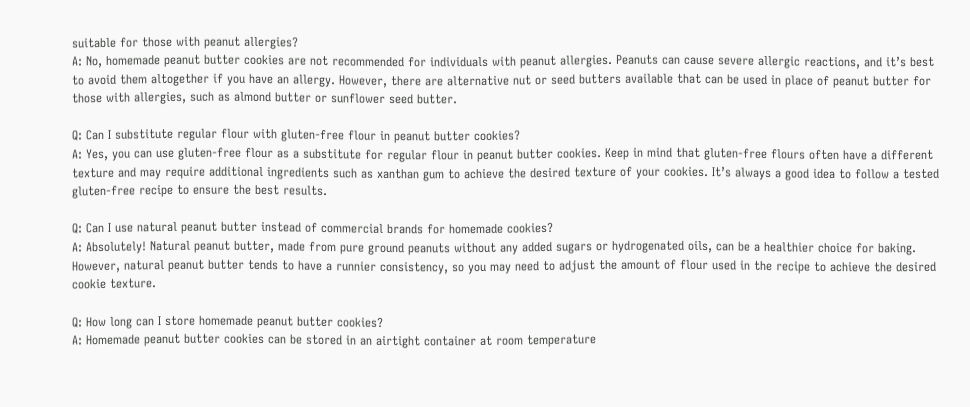suitable for those with peanut allergies?
A: No, homemade peanut butter cookies are not recommended for individuals with peanut allergies. Peanuts can cause severe allergic reactions, and it’s best to avoid them altogether if you have an allergy. However, there are alternative nut or seed butters available that can be used in place of peanut butter for those with allergies, such as almond butter or sunflower seed butter.

Q: Can I substitute regular flour with gluten-free flour in peanut butter cookies?
A: Yes, you can use gluten-free flour as a substitute for regular flour in peanut butter cookies. Keep in mind that gluten-free flours often have a different texture and may require additional ingredients such as xanthan gum to achieve the desired texture of your cookies. It’s always a good idea to follow a tested gluten-free recipe to ensure the best results.

Q: Can I use natural peanut butter instead of commercial brands for homemade cookies?
A: Absolutely! Natural peanut butter, made from pure ground peanuts without any added sugars or hydrogenated oils, can be a healthier choice for baking. However, natural peanut butter tends to have a runnier consistency, so you may need to adjust the amount of flour used in the recipe to achieve the desired cookie texture.

Q: How long can I store homemade peanut butter cookies?
A: Homemade peanut butter cookies can be stored in an airtight container at room temperature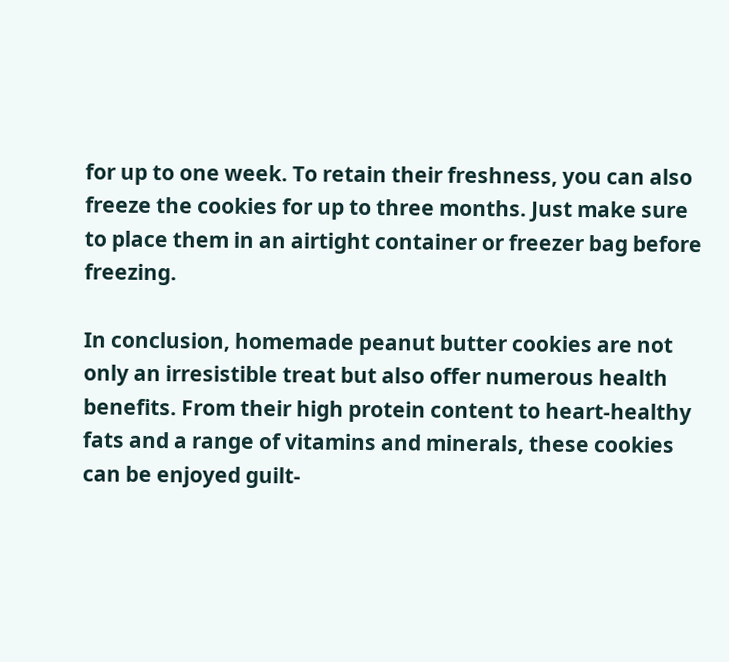for up to one week. To retain their freshness, you can also freeze the cookies for up to three months. Just make sure to place them in an airtight container or freezer bag before freezing.

In conclusion, homemade peanut butter cookies are not only an irresistible treat but also offer numerous health benefits. From their high protein content to heart-healthy fats and a range of vitamins and minerals, these cookies can be enjoyed guilt-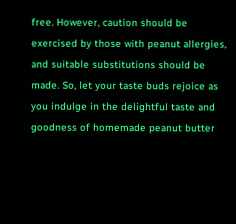free. However, caution should be exercised by those with peanut allergies, and suitable substitutions should be made. So, let your taste buds rejoice as you indulge in the delightful taste and goodness of homemade peanut butter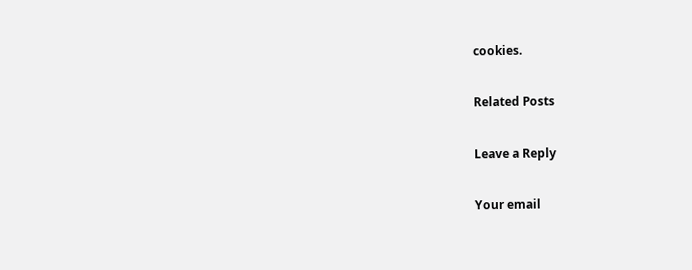cookies.

Related Posts

Leave a Reply

Your email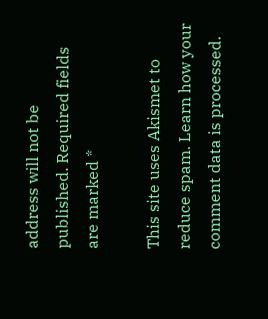address will not be published. Required fields are marked *

This site uses Akismet to reduce spam. Learn how your comment data is processed.